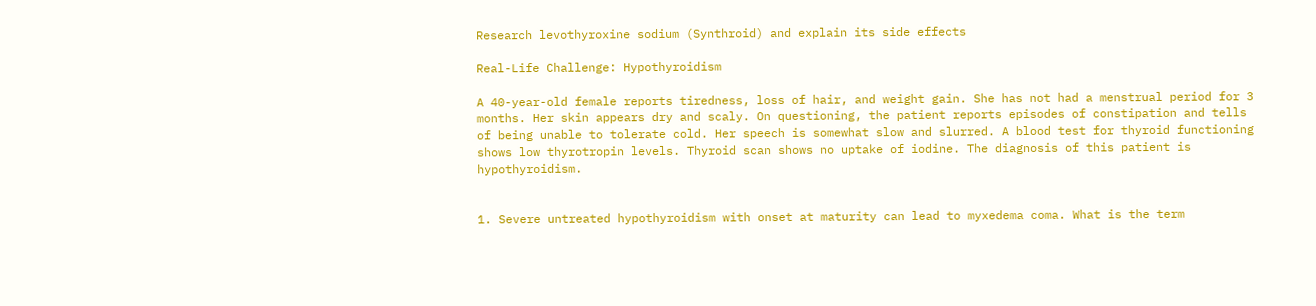Research levothyroxine sodium (Synthroid) and explain its side effects

Real-Life Challenge: Hypothyroidism

A 40-year-old female reports tiredness, loss of hair, and weight gain. She has not had a menstrual period for 3 months. Her skin appears dry and scaly. On questioning, the patient reports episodes of constipation and tells of being unable to tolerate cold. Her speech is somewhat slow and slurred. A blood test for thyroid functioning shows low thyrotropin levels. Thyroid scan shows no uptake of iodine. The diagnosis of this patient is hypothyroidism.


1. Severe untreated hypothyroidism with onset at maturity can lead to myxedema coma. What is the term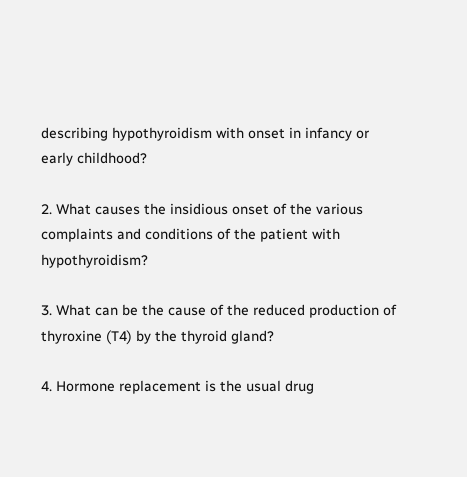describing hypothyroidism with onset in infancy or early childhood?

2. What causes the insidious onset of the various complaints and conditions of the patient with hypothyroidism?

3. What can be the cause of the reduced production of thyroxine (T4) by the thyroid gland?

4. Hormone replacement is the usual drug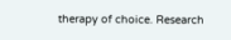therapy of choice. Research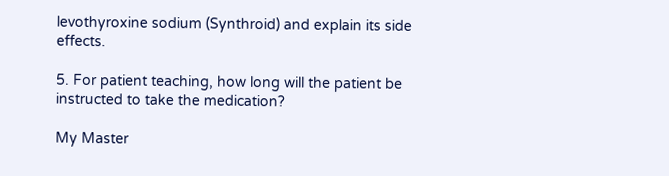levothyroxine sodium (Synthroid) and explain its side effects.

5. For patient teaching, how long will the patient be instructed to take the medication?

My Master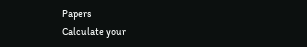Papers
Calculate your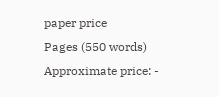paper price
Pages (550 words)
Approximate price: -